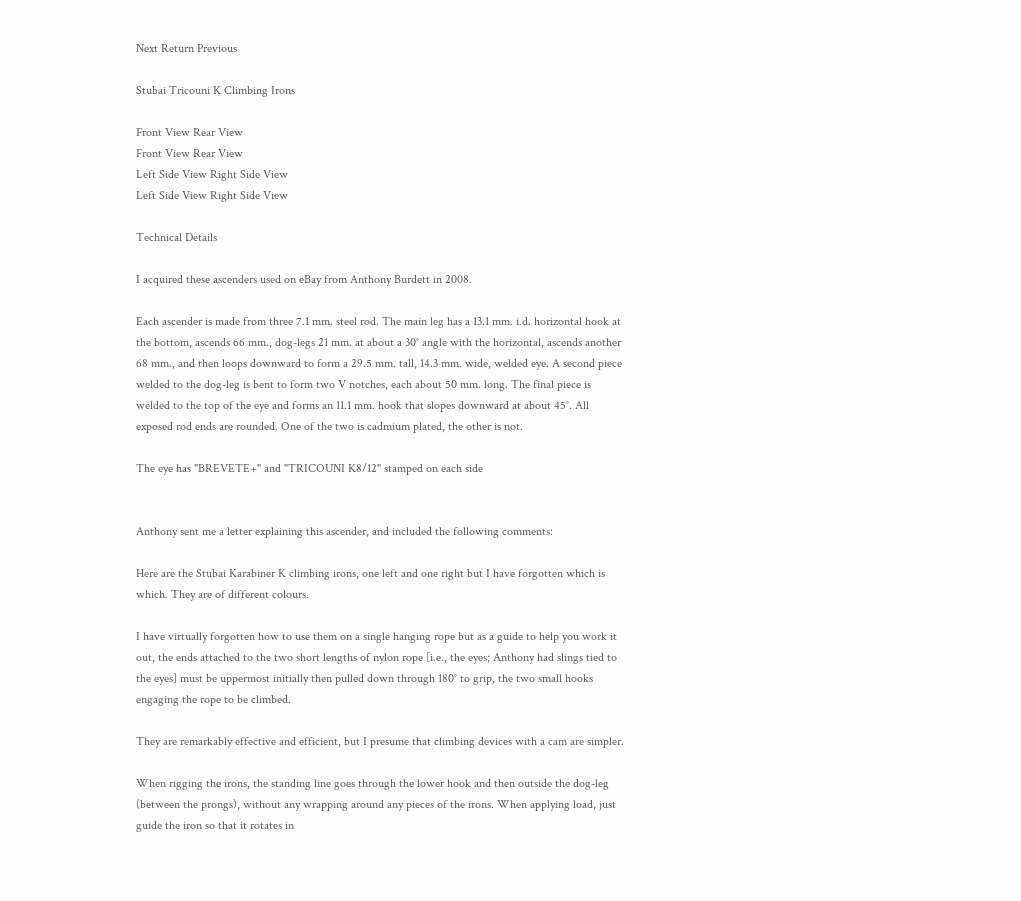Next Return Previous

Stubai Tricouni K Climbing Irons

Front View Rear View
Front View Rear View
Left Side View Right Side View
Left Side View Right Side View

Technical Details

I acquired these ascenders used on eBay from Anthony Burdett in 2008.

Each ascender is made from three 7.1 mm. steel rod. The main leg has a 13.1 mm. i.d. horizontal hook at the bottom, ascends 66 mm., dog-legs 21 mm. at about a 30° angle with the horizontal, ascends another 68 mm., and then loops downward to form a 29.5 mm. tall, 14.3 mm. wide, welded eye. A second piece welded to the dog-leg is bent to form two V notches, each about 50 mm. long. The final piece is welded to the top of the eye and forms an 11.1 mm. hook that slopes downward at about 45°. All exposed rod ends are rounded. One of the two is cadmium plated, the other is not.

The eye has "BREVETE+" and "TRICOUNI K8/12" stamped on each side


Anthony sent me a letter explaining this ascender, and included the following comments:

Here are the Stubai Karabiner K climbing irons, one left and one right but I have forgotten which is which. They are of different colours.

I have virtually forgotten how to use them on a single hanging rope but as a guide to help you work it out, the ends attached to the two short lengths of nylon rope [i.e., the eyes; Anthony had slings tied to the eyes] must be uppermost initially then pulled down through 180° to grip, the two small hooks engaging the rope to be climbed.

They are remarkably effective and efficient, but I presume that climbing devices with a cam are simpler.

When rigging the irons, the standing line goes through the lower hook and then outside the dog-leg (between the prongs), without any wrapping around any pieces of the irons. When applying load, just guide the iron so that it rotates in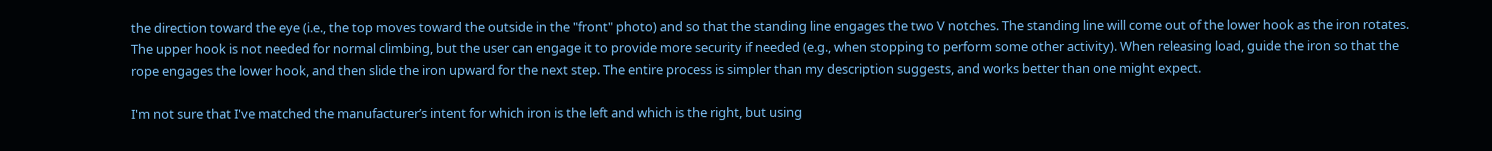the direction toward the eye (i.e., the top moves toward the outside in the "front" photo) and so that the standing line engages the two V notches. The standing line will come out of the lower hook as the iron rotates. The upper hook is not needed for normal climbing, but the user can engage it to provide more security if needed (e.g., when stopping to perform some other activity). When releasing load, guide the iron so that the rope engages the lower hook, and then slide the iron upward for the next step. The entire process is simpler than my description suggests, and works better than one might expect.

I'm not sure that I've matched the manufacturer’s intent for which iron is the left and which is the right, but using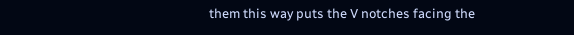them this way puts the V notches facing the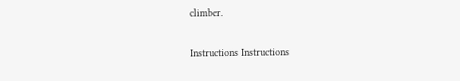climber.

Instructions Instructions